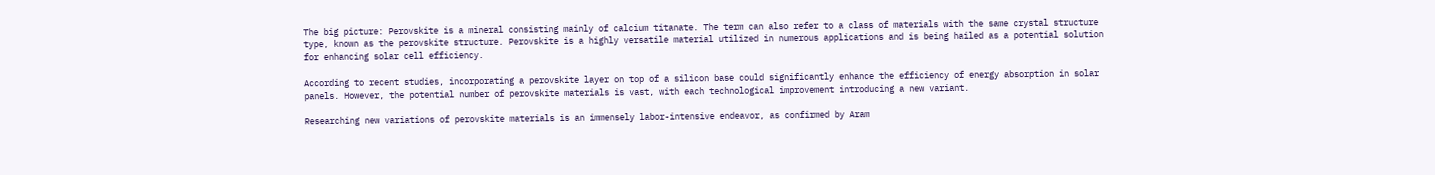The big picture: Perovskite is a mineral consisting mainly of calcium titanate. The term can also refer to a class of materials with the same crystal structure type, known as the perovskite structure. Perovskite is a highly versatile material utilized in numerous applications and is being hailed as a potential solution for enhancing solar cell efficiency.

According to recent studies, incorporating a perovskite layer on top of a silicon base could significantly enhance the efficiency of energy absorption in solar panels. However, the potential number of perovskite materials is vast, with each technological improvement introducing a new variant.

Researching new variations of perovskite materials is an immensely labor-intensive endeavor, as confirmed by Aram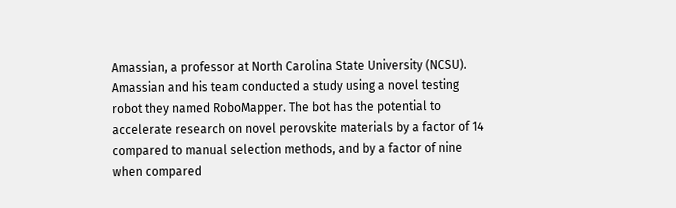Amassian, a professor at North Carolina State University (NCSU). Amassian and his team conducted a study using a novel testing robot they named RoboMapper. The bot has the potential to accelerate research on novel perovskite materials by a factor of 14 compared to manual selection methods, and by a factor of nine when compared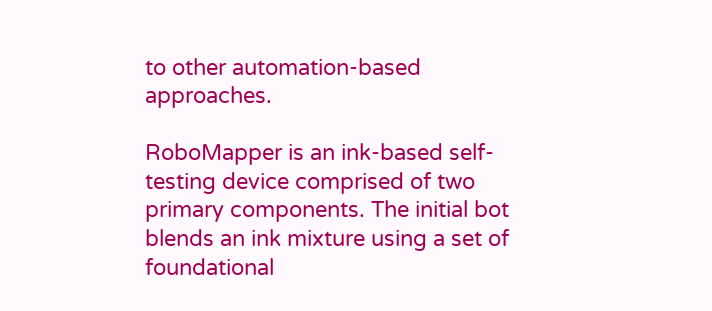to other automation-based approaches.

RoboMapper is an ink-based self-testing device comprised of two primary components. The initial bot blends an ink mixture using a set of foundational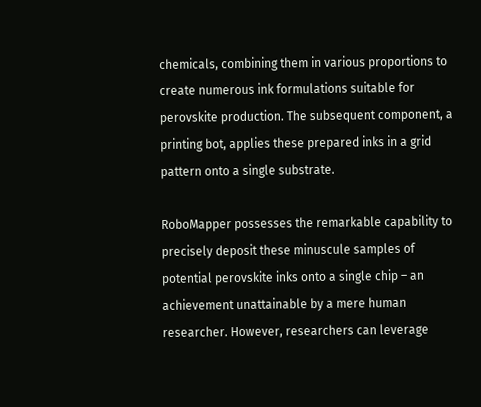chemicals, combining them in various proportions to create numerous ink formulations suitable for perovskite production. The subsequent component, a printing bot, applies these prepared inks in a grid pattern onto a single substrate.

RoboMapper possesses the remarkable capability to precisely deposit these minuscule samples of potential perovskite inks onto a single chip – an achievement unattainable by a mere human researcher. However, researchers can leverage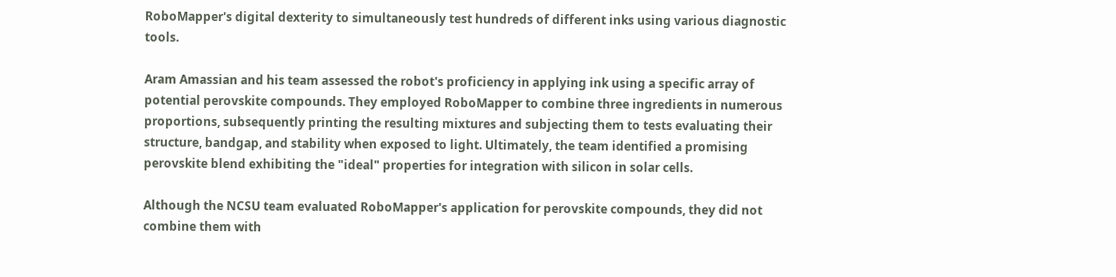RoboMapper's digital dexterity to simultaneously test hundreds of different inks using various diagnostic tools.

Aram Amassian and his team assessed the robot's proficiency in applying ink using a specific array of potential perovskite compounds. They employed RoboMapper to combine three ingredients in numerous proportions, subsequently printing the resulting mixtures and subjecting them to tests evaluating their structure, bandgap, and stability when exposed to light. Ultimately, the team identified a promising perovskite blend exhibiting the "ideal" properties for integration with silicon in solar cells.

Although the NCSU team evaluated RoboMapper's application for perovskite compounds, they did not combine them with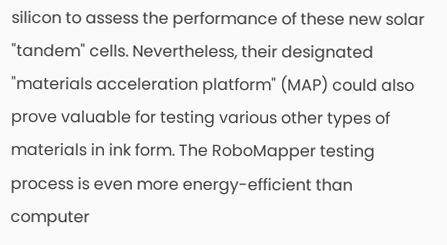silicon to assess the performance of these new solar "tandem" cells. Nevertheless, their designated "materials acceleration platform" (MAP) could also prove valuable for testing various other types of materials in ink form. The RoboMapper testing process is even more energy-efficient than computer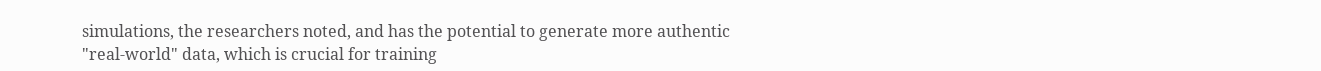simulations, the researchers noted, and has the potential to generate more authentic "real-world" data, which is crucial for training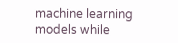machine learning models while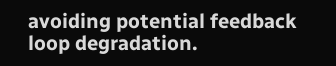avoiding potential feedback loop degradation.